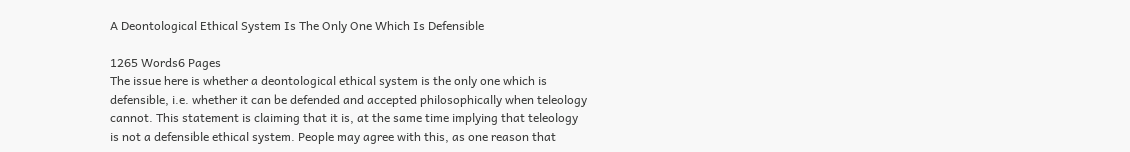A Deontological Ethical System Is The Only One Which Is Defensible

1265 Words6 Pages
The issue here is whether a deontological ethical system is the only one which is defensible, i.e. whether it can be defended and accepted philosophically when teleology cannot. This statement is claiming that it is, at the same time implying that teleology is not a defensible ethical system. People may agree with this, as one reason that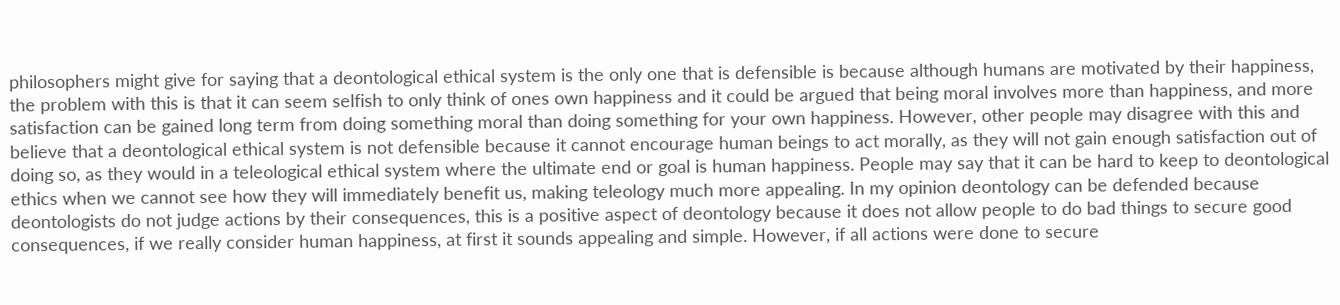philosophers might give for saying that a deontological ethical system is the only one that is defensible is because although humans are motivated by their happiness, the problem with this is that it can seem selfish to only think of ones own happiness and it could be argued that being moral involves more than happiness, and more satisfaction can be gained long term from doing something moral than doing something for your own happiness. However, other people may disagree with this and believe that a deontological ethical system is not defensible because it cannot encourage human beings to act morally, as they will not gain enough satisfaction out of doing so, as they would in a teleological ethical system where the ultimate end or goal is human happiness. People may say that it can be hard to keep to deontological ethics when we cannot see how they will immediately benefit us, making teleology much more appealing. In my opinion deontology can be defended because deontologists do not judge actions by their consequences, this is a positive aspect of deontology because it does not allow people to do bad things to secure good consequences, if we really consider human happiness, at first it sounds appealing and simple. However, if all actions were done to secure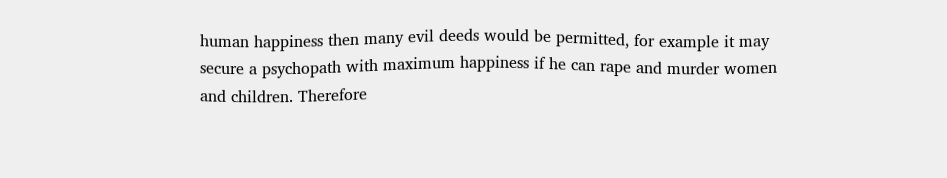human happiness then many evil deeds would be permitted, for example it may secure a psychopath with maximum happiness if he can rape and murder women and children. Therefore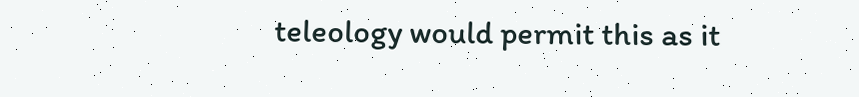teleology would permit this as it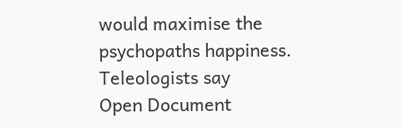would maximise the psychopaths happiness. Teleologists say
Open Document